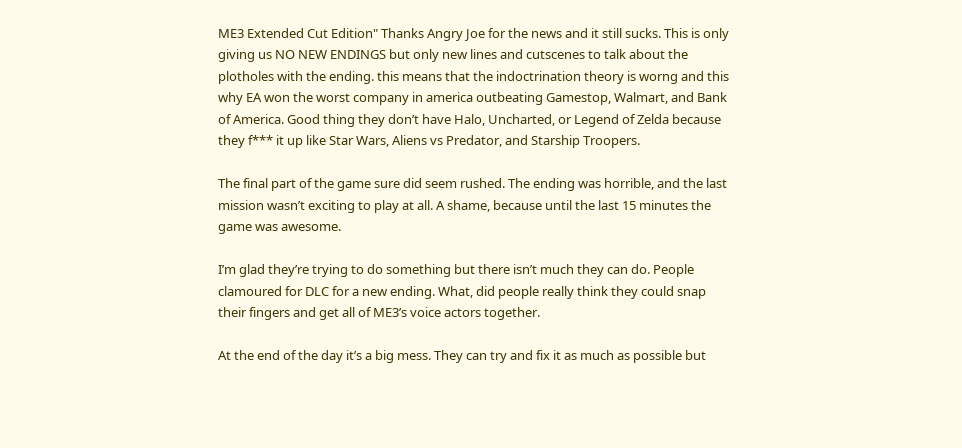ME3 Extended Cut Edition" Thanks Angry Joe for the news and it still sucks. This is only giving us NO NEW ENDINGS but only new lines and cutscenes to talk about the plotholes with the ending. this means that the indoctrination theory is worng and this why EA won the worst company in america outbeating Gamestop, Walmart, and Bank of America. Good thing they don’t have Halo, Uncharted, or Legend of Zelda because they f*** it up like Star Wars, Aliens vs Predator, and Starship Troopers.

The final part of the game sure did seem rushed. The ending was horrible, and the last mission wasn’t exciting to play at all. A shame, because until the last 15 minutes the game was awesome.

I’m glad they’re trying to do something but there isn’t much they can do. People clamoured for DLC for a new ending. What, did people really think they could snap their fingers and get all of ME3’s voice actors together.

At the end of the day it’s a big mess. They can try and fix it as much as possible but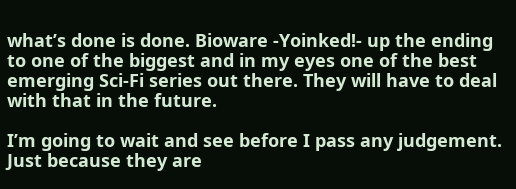what’s done is done. Bioware -Yoinked!- up the ending to one of the biggest and in my eyes one of the best emerging Sci-Fi series out there. They will have to deal with that in the future.

I’m going to wait and see before I pass any judgement.
Just because they are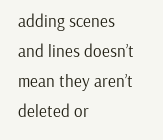adding scenes and lines doesn’t mean they aren’t deleted or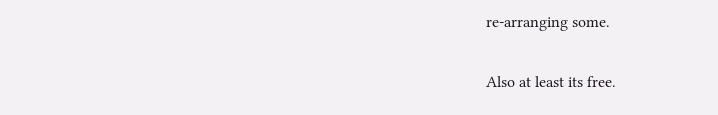re-arranging some.

Also at least its free.